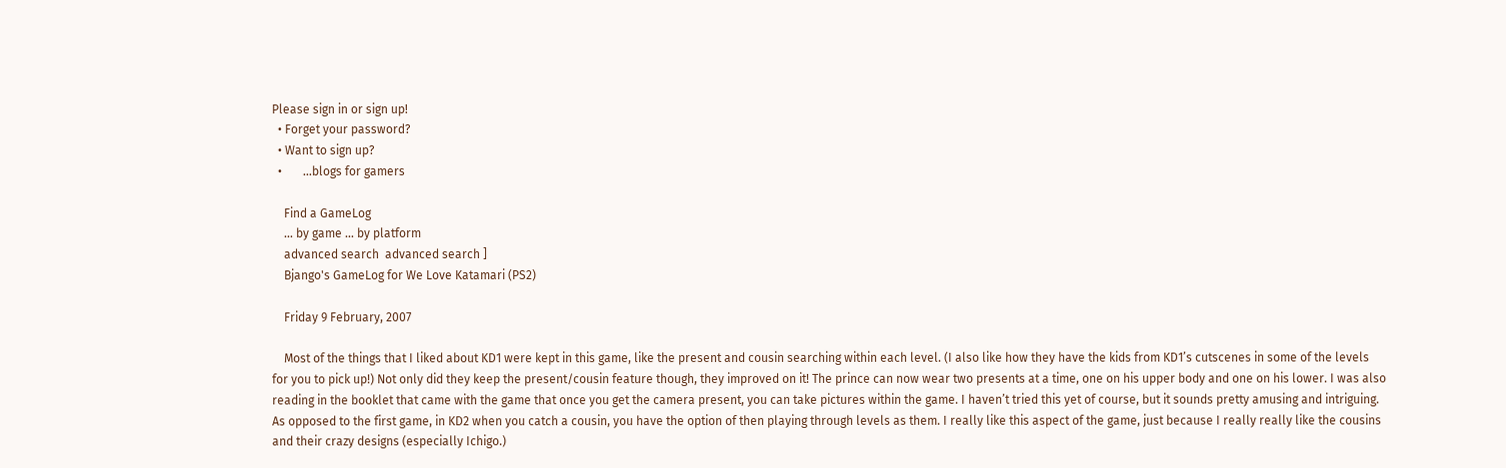Please sign in or sign up!
  • Forget your password?
  • Want to sign up?
  •       ...blogs for gamers

    Find a GameLog
    ... by game ... by platform
    advanced search  advanced search ]
    Bjango's GameLog for We Love Katamari (PS2)

    Friday 9 February, 2007

    Most of the things that I liked about KD1 were kept in this game, like the present and cousin searching within each level. (I also like how they have the kids from KD1’s cutscenes in some of the levels for you to pick up!) Not only did they keep the present/cousin feature though, they improved on it! The prince can now wear two presents at a time, one on his upper body and one on his lower. I was also reading in the booklet that came with the game that once you get the camera present, you can take pictures within the game. I haven’t tried this yet of course, but it sounds pretty amusing and intriguing. As opposed to the first game, in KD2 when you catch a cousin, you have the option of then playing through levels as them. I really like this aspect of the game, just because I really really like the cousins and their crazy designs (especially Ichigo.)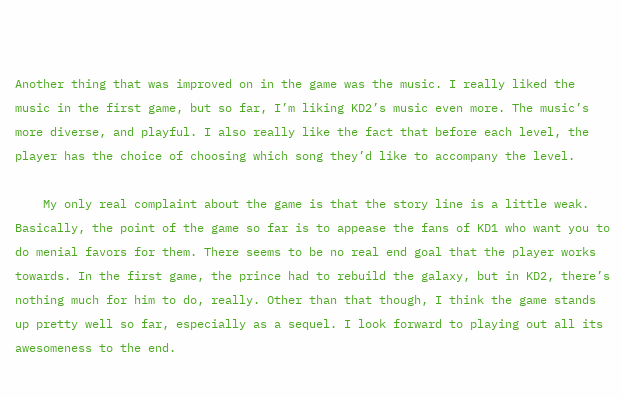Another thing that was improved on in the game was the music. I really liked the music in the first game, but so far, I’m liking KD2’s music even more. The music’s more diverse, and playful. I also really like the fact that before each level, the player has the choice of choosing which song they’d like to accompany the level.

    My only real complaint about the game is that the story line is a little weak. Basically, the point of the game so far is to appease the fans of KD1 who want you to do menial favors for them. There seems to be no real end goal that the player works towards. In the first game, the prince had to rebuild the galaxy, but in KD2, there’s nothing much for him to do, really. Other than that though, I think the game stands up pretty well so far, especially as a sequel. I look forward to playing out all its awesomeness to the end.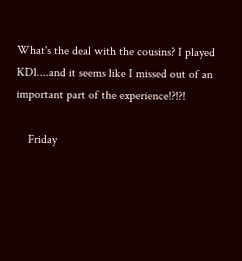What's the deal with the cousins? I played KD1....and it seems like I missed out of an important part of the experience!?!?!

    Friday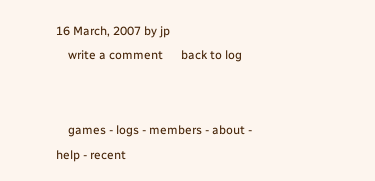16 March, 2007 by jp
    write a comment      back to log


    games - logs - members - about - help - recent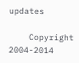updates

    Copyright 2004-2014